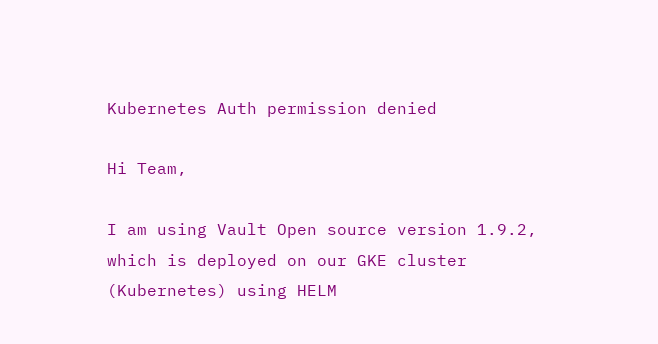Kubernetes Auth permission denied

Hi Team,

I am using Vault Open source version 1.9.2, which is deployed on our GKE cluster (Kubernetes) using HELM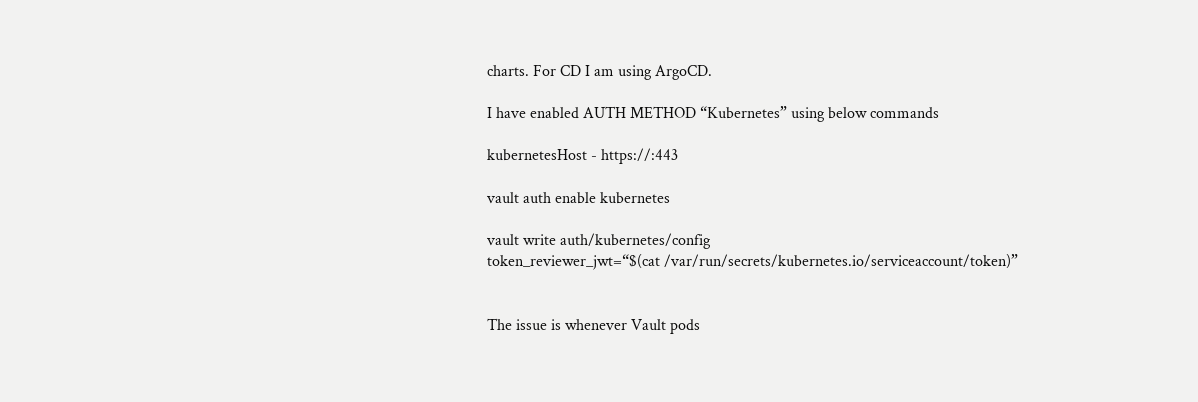charts. For CD I am using ArgoCD.

I have enabled AUTH METHOD “Kubernetes” using below commands

kubernetesHost - https://:443

vault auth enable kubernetes

vault write auth/kubernetes/config
token_reviewer_jwt=“$(cat /var/run/secrets/kubernetes.io/serviceaccount/token)”


The issue is whenever Vault pods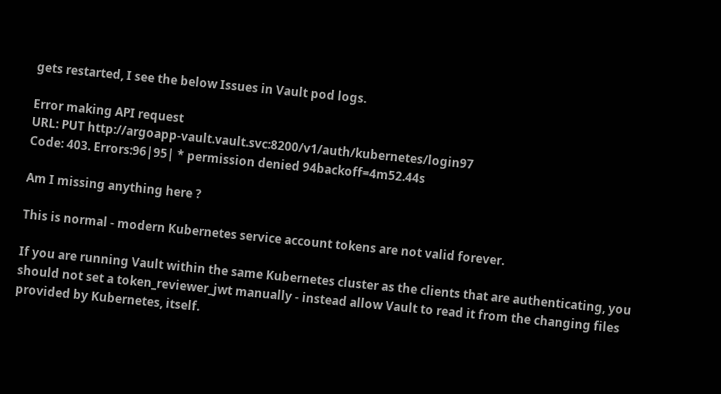gets restarted, I see the below Issues in Vault pod logs.

Error making API request
URL: PUT http://argoapp-vault.vault.svc:8200/v1/auth/kubernetes/login97
Code: 403. Errors:96|95| * permission denied 94backoff=4m52.44s

Am I missing anything here ?

This is normal - modern Kubernetes service account tokens are not valid forever.

If you are running Vault within the same Kubernetes cluster as the clients that are authenticating, you should not set a token_reviewer_jwt manually - instead allow Vault to read it from the changing files provided by Kubernetes, itself.